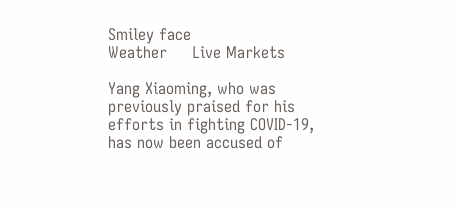Smiley face
Weather     Live Markets

Yang Xiaoming, who was previously praised for his efforts in fighting COVID-19, has now been accused of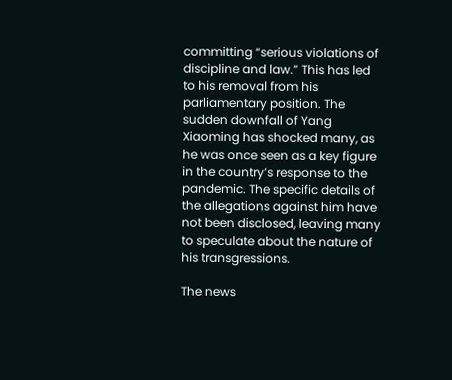committing “serious violations of discipline and law.” This has led to his removal from his parliamentary position. The sudden downfall of Yang Xiaoming has shocked many, as he was once seen as a key figure in the country’s response to the pandemic. The specific details of the allegations against him have not been disclosed, leaving many to speculate about the nature of his transgressions.

The news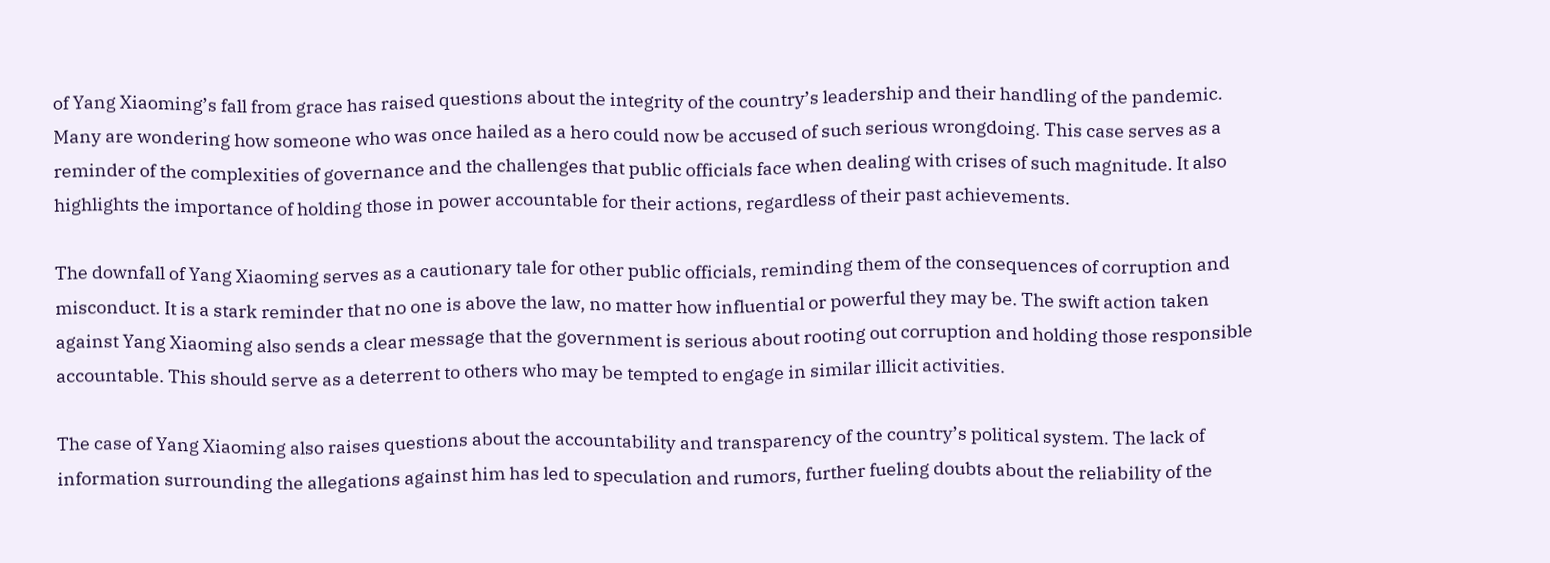of Yang Xiaoming’s fall from grace has raised questions about the integrity of the country’s leadership and their handling of the pandemic. Many are wondering how someone who was once hailed as a hero could now be accused of such serious wrongdoing. This case serves as a reminder of the complexities of governance and the challenges that public officials face when dealing with crises of such magnitude. It also highlights the importance of holding those in power accountable for their actions, regardless of their past achievements.

The downfall of Yang Xiaoming serves as a cautionary tale for other public officials, reminding them of the consequences of corruption and misconduct. It is a stark reminder that no one is above the law, no matter how influential or powerful they may be. The swift action taken against Yang Xiaoming also sends a clear message that the government is serious about rooting out corruption and holding those responsible accountable. This should serve as a deterrent to others who may be tempted to engage in similar illicit activities.

The case of Yang Xiaoming also raises questions about the accountability and transparency of the country’s political system. The lack of information surrounding the allegations against him has led to speculation and rumors, further fueling doubts about the reliability of the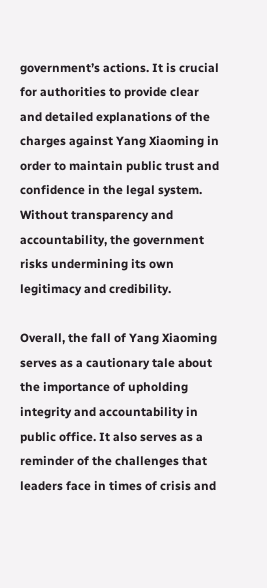government’s actions. It is crucial for authorities to provide clear and detailed explanations of the charges against Yang Xiaoming in order to maintain public trust and confidence in the legal system. Without transparency and accountability, the government risks undermining its own legitimacy and credibility.

Overall, the fall of Yang Xiaoming serves as a cautionary tale about the importance of upholding integrity and accountability in public office. It also serves as a reminder of the challenges that leaders face in times of crisis and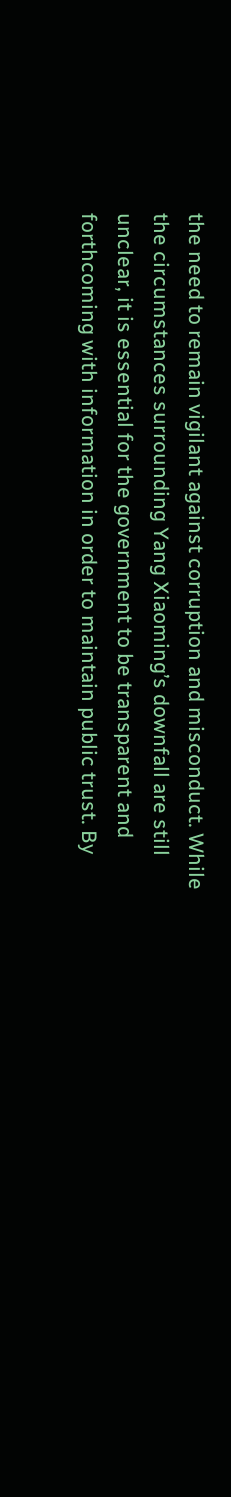the need to remain vigilant against corruption and misconduct. While the circumstances surrounding Yang Xiaoming’s downfall are still unclear, it is essential for the government to be transparent and forthcoming with information in order to maintain public trust. By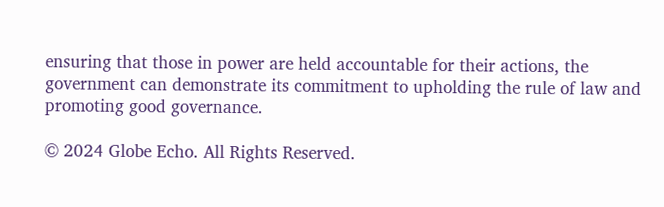ensuring that those in power are held accountable for their actions, the government can demonstrate its commitment to upholding the rule of law and promoting good governance.

© 2024 Globe Echo. All Rights Reserved.